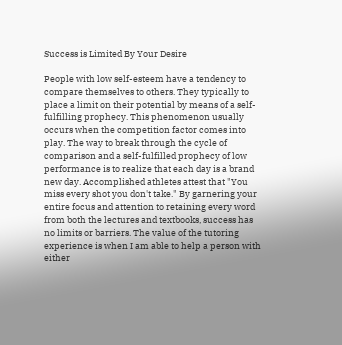Success is Limited By Your Desire

People with low self-esteem have a tendency to compare themselves to others. They typically to place a limit on their potential by means of a self-fulfilling prophecy. This phenomenon usually occurs when the competition factor comes into play. The way to break through the cycle of comparison and a self-fulfilled prophecy of low performance is to realize that each day is a brand new day. Accomplished athletes attest that "You miss every shot you don't take." By garnering your entire focus and attention to retaining every word from both the lectures and textbooks, success has no limits or barriers. The value of the tutoring experience is when I am able to help a person with either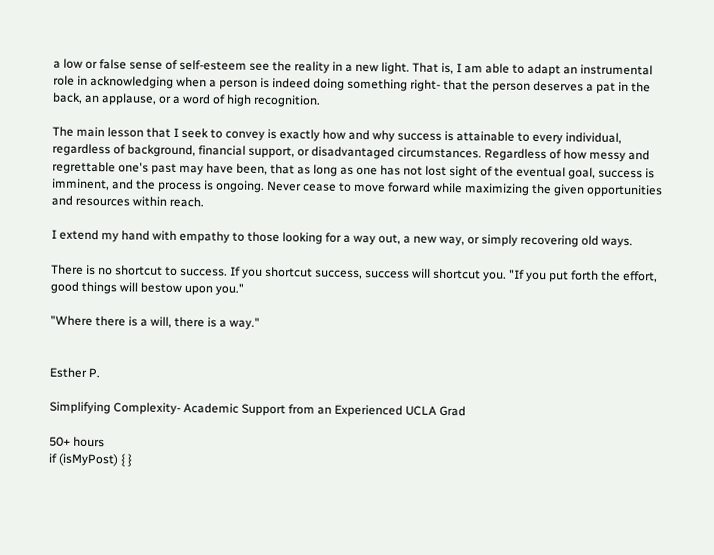a low or false sense of self-esteem see the reality in a new light. That is, I am able to adapt an instrumental role in acknowledging when a person is indeed doing something right- that the person deserves a pat in the back, an applause, or a word of high recognition.

The main lesson that I seek to convey is exactly how and why success is attainable to every individual, regardless of background, financial support, or disadvantaged circumstances. Regardless of how messy and regrettable one's past may have been, that as long as one has not lost sight of the eventual goal, success is imminent, and the process is ongoing. Never cease to move forward while maximizing the given opportunities and resources within reach.

I extend my hand with empathy to those looking for a way out, a new way, or simply recovering old ways.

There is no shortcut to success. If you shortcut success, success will shortcut you. "If you put forth the effort, good things will bestow upon you."

"Where there is a will, there is a way."


Esther P.

Simplifying Complexity- Academic Support from an Experienced UCLA Grad

50+ hours
if (isMyPost) { }